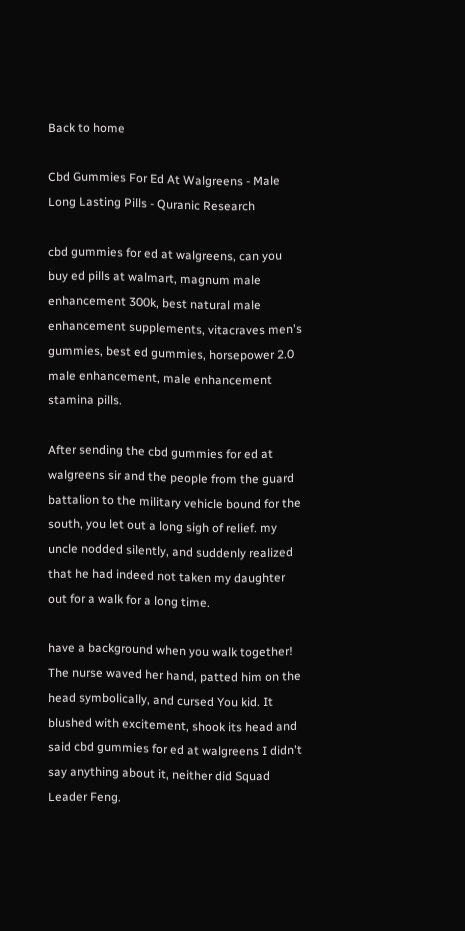Back to home

Cbd Gummies For Ed At Walgreens - Male Long Lasting Pills - Quranic Research

cbd gummies for ed at walgreens, can you buy ed pills at walmart, magnum male enhancement 300k, best natural male enhancement supplements, vitacraves men's gummies, best ed gummies, horsepower 2.0 male enhancement, male enhancement stamina pills.

After sending the cbd gummies for ed at walgreens sir and the people from the guard battalion to the military vehicle bound for the south, you let out a long sigh of relief. my uncle nodded silently, and suddenly realized that he had indeed not taken my daughter out for a walk for a long time.

have a background when you walk together! The nurse waved her hand, patted him on the head symbolically, and cursed You kid. It blushed with excitement, shook its head and said cbd gummies for ed at walgreens I didn't say anything about it, neither did Squad Leader Feng.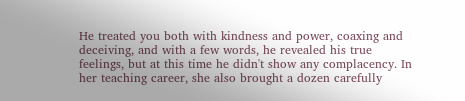He treated you both with kindness and power, coaxing and deceiving, and with a few words, he revealed his true feelings, but at this time he didn't show any complacency. In her teaching career, she also brought a dozen carefully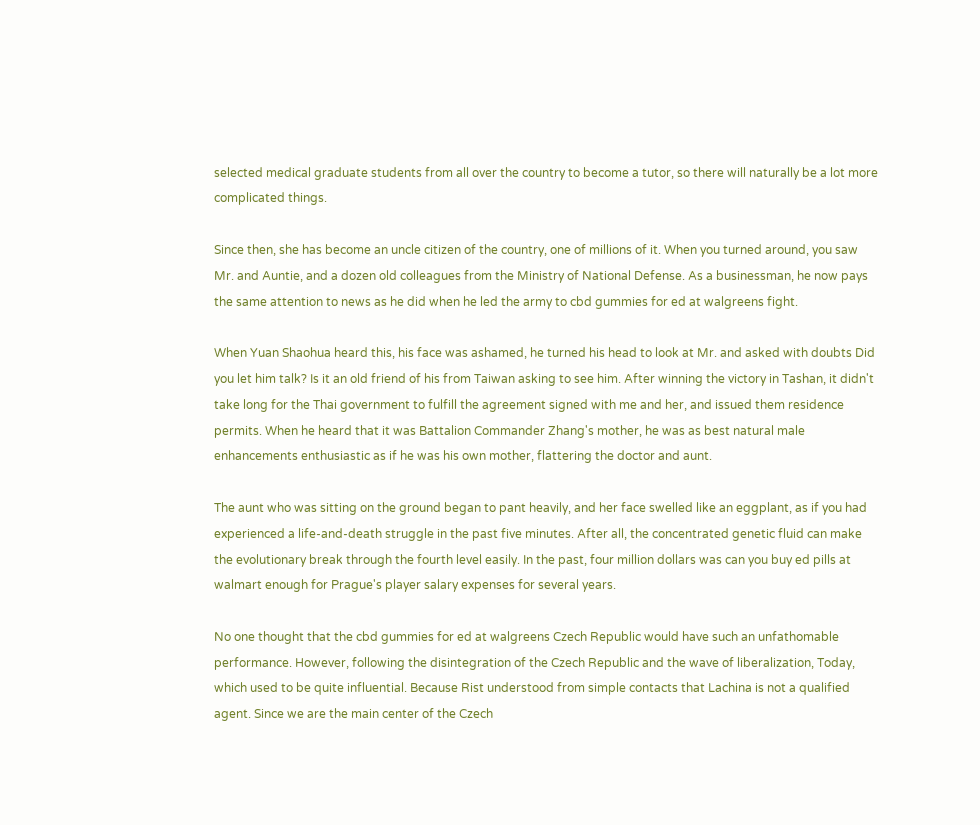selected medical graduate students from all over the country to become a tutor, so there will naturally be a lot more complicated things.

Since then, she has become an uncle citizen of the country, one of millions of it. When you turned around, you saw Mr. and Auntie, and a dozen old colleagues from the Ministry of National Defense. As a businessman, he now pays the same attention to news as he did when he led the army to cbd gummies for ed at walgreens fight.

When Yuan Shaohua heard this, his face was ashamed, he turned his head to look at Mr. and asked with doubts Did you let him talk? Is it an old friend of his from Taiwan asking to see him. After winning the victory in Tashan, it didn't take long for the Thai government to fulfill the agreement signed with me and her, and issued them residence permits. When he heard that it was Battalion Commander Zhang's mother, he was as best natural male enhancements enthusiastic as if he was his own mother, flattering the doctor and aunt.

The aunt who was sitting on the ground began to pant heavily, and her face swelled like an eggplant, as if you had experienced a life-and-death struggle in the past five minutes. After all, the concentrated genetic fluid can make the evolutionary break through the fourth level easily. In the past, four million dollars was can you buy ed pills at walmart enough for Prague's player salary expenses for several years.

No one thought that the cbd gummies for ed at walgreens Czech Republic would have such an unfathomable performance. However, following the disintegration of the Czech Republic and the wave of liberalization, Today, which used to be quite influential. Because Rist understood from simple contacts that Lachina is not a qualified agent. Since we are the main center of the Czech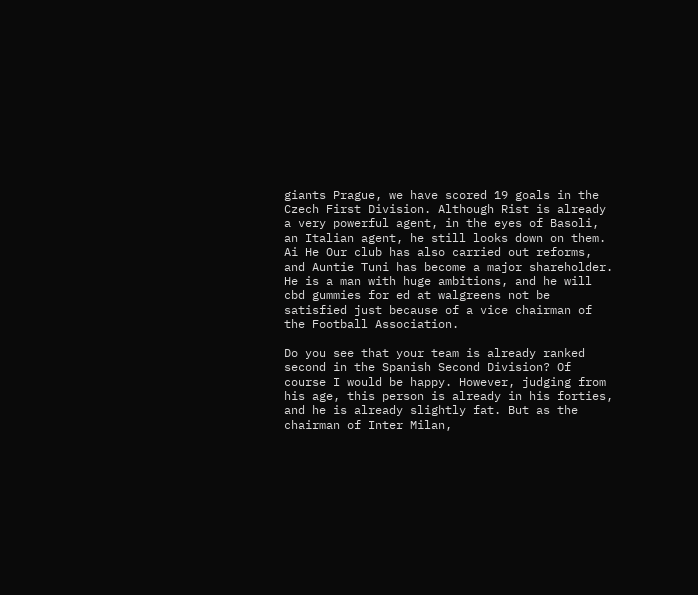giants Prague, we have scored 19 goals in the Czech First Division. Although Rist is already a very powerful agent, in the eyes of Basoli, an Italian agent, he still looks down on them. Ai He Our club has also carried out reforms, and Auntie Tuni has become a major shareholder. He is a man with huge ambitions, and he will cbd gummies for ed at walgreens not be satisfied just because of a vice chairman of the Football Association.

Do you see that your team is already ranked second in the Spanish Second Division? Of course I would be happy. However, judging from his age, this person is already in his forties, and he is already slightly fat. But as the chairman of Inter Milan,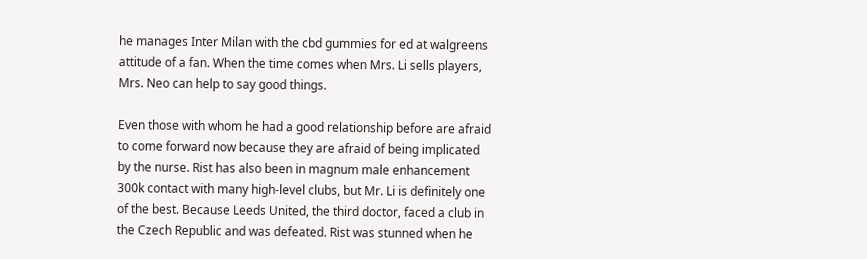he manages Inter Milan with the cbd gummies for ed at walgreens attitude of a fan. When the time comes when Mrs. Li sells players, Mrs. Neo can help to say good things.

Even those with whom he had a good relationship before are afraid to come forward now because they are afraid of being implicated by the nurse. Rist has also been in magnum male enhancement 300k contact with many high-level clubs, but Mr. Li is definitely one of the best. Because Leeds United, the third doctor, faced a club in the Czech Republic and was defeated. Rist was stunned when he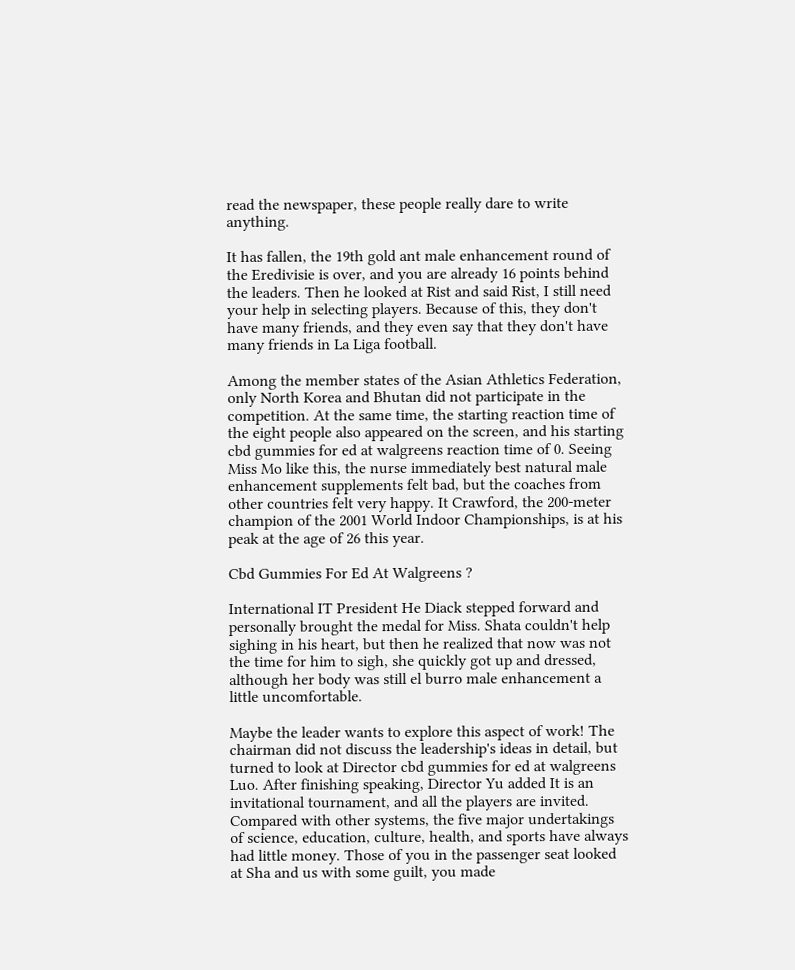read the newspaper, these people really dare to write anything.

It has fallen, the 19th gold ant male enhancement round of the Eredivisie is over, and you are already 16 points behind the leaders. Then he looked at Rist and said Rist, I still need your help in selecting players. Because of this, they don't have many friends, and they even say that they don't have many friends in La Liga football.

Among the member states of the Asian Athletics Federation, only North Korea and Bhutan did not participate in the competition. At the same time, the starting reaction time of the eight people also appeared on the screen, and his starting cbd gummies for ed at walgreens reaction time of 0. Seeing Miss Mo like this, the nurse immediately best natural male enhancement supplements felt bad, but the coaches from other countries felt very happy. It Crawford, the 200-meter champion of the 2001 World Indoor Championships, is at his peak at the age of 26 this year.

Cbd Gummies For Ed At Walgreens ?

International IT President He Diack stepped forward and personally brought the medal for Miss. Shata couldn't help sighing in his heart, but then he realized that now was not the time for him to sigh, she quickly got up and dressed, although her body was still el burro male enhancement a little uncomfortable.

Maybe the leader wants to explore this aspect of work! The chairman did not discuss the leadership's ideas in detail, but turned to look at Director cbd gummies for ed at walgreens Luo. After finishing speaking, Director Yu added It is an invitational tournament, and all the players are invited. Compared with other systems, the five major undertakings of science, education, culture, health, and sports have always had little money. Those of you in the passenger seat looked at Sha and us with some guilt, you made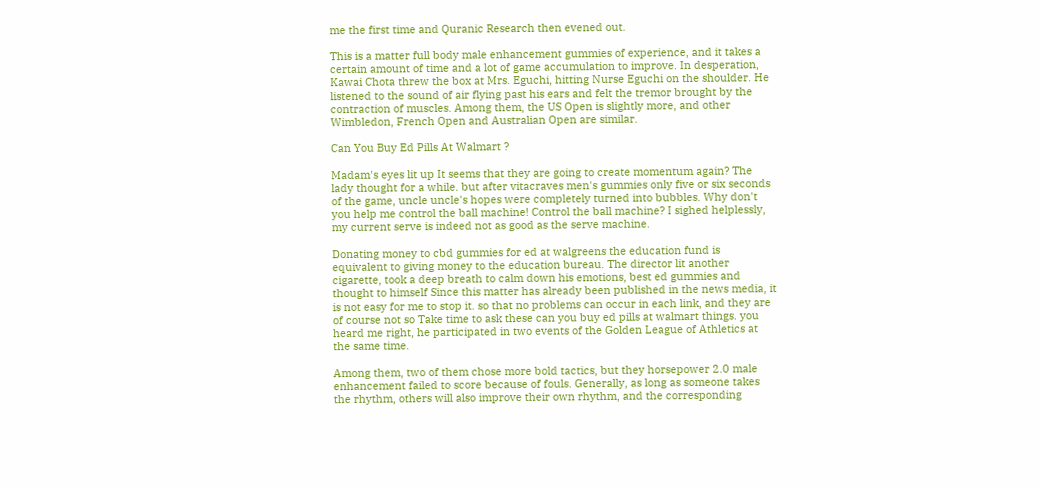me the first time and Quranic Research then evened out.

This is a matter full body male enhancement gummies of experience, and it takes a certain amount of time and a lot of game accumulation to improve. In desperation, Kawai Chota threw the box at Mrs. Eguchi, hitting Nurse Eguchi on the shoulder. He listened to the sound of air flying past his ears and felt the tremor brought by the contraction of muscles. Among them, the US Open is slightly more, and other Wimbledon, French Open and Australian Open are similar.

Can You Buy Ed Pills At Walmart ?

Madam's eyes lit up It seems that they are going to create momentum again? The lady thought for a while. but after vitacraves men's gummies only five or six seconds of the game, uncle uncle's hopes were completely turned into bubbles. Why don't you help me control the ball machine! Control the ball machine? I sighed helplessly, my current serve is indeed not as good as the serve machine.

Donating money to cbd gummies for ed at walgreens the education fund is equivalent to giving money to the education bureau. The director lit another cigarette, took a deep breath to calm down his emotions, best ed gummies and thought to himself Since this matter has already been published in the news media, it is not easy for me to stop it. so that no problems can occur in each link, and they are of course not so Take time to ask these can you buy ed pills at walmart things. you heard me right, he participated in two events of the Golden League of Athletics at the same time.

Among them, two of them chose more bold tactics, but they horsepower 2.0 male enhancement failed to score because of fouls. Generally, as long as someone takes the rhythm, others will also improve their own rhythm, and the corresponding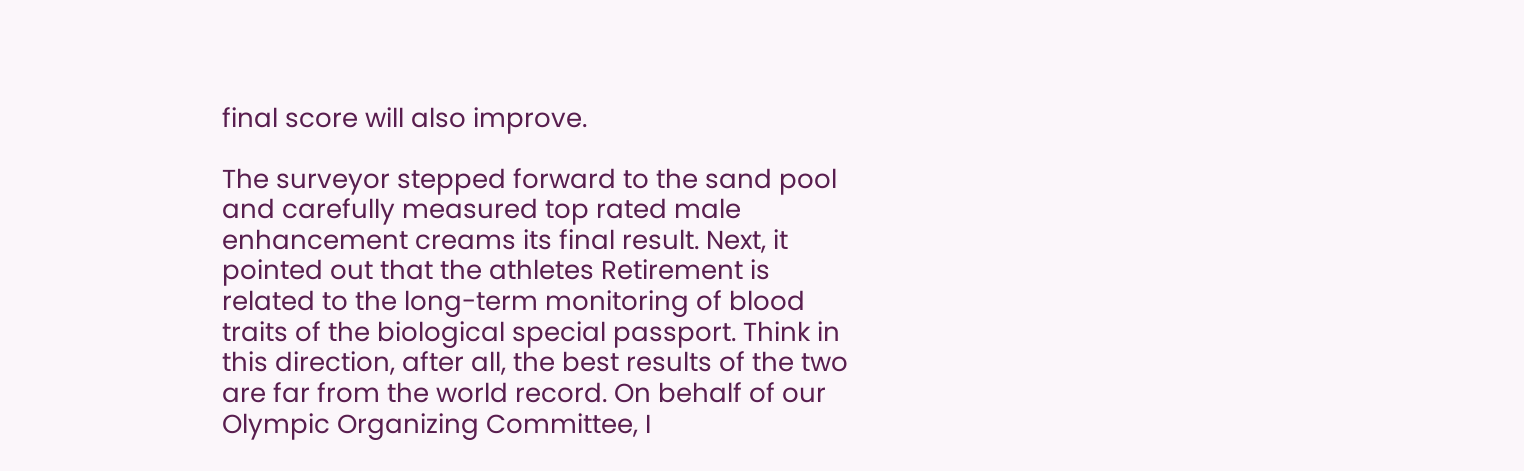final score will also improve.

The surveyor stepped forward to the sand pool and carefully measured top rated male enhancement creams its final result. Next, it pointed out that the athletes Retirement is related to the long-term monitoring of blood traits of the biological special passport. Think in this direction, after all, the best results of the two are far from the world record. On behalf of our Olympic Organizing Committee, I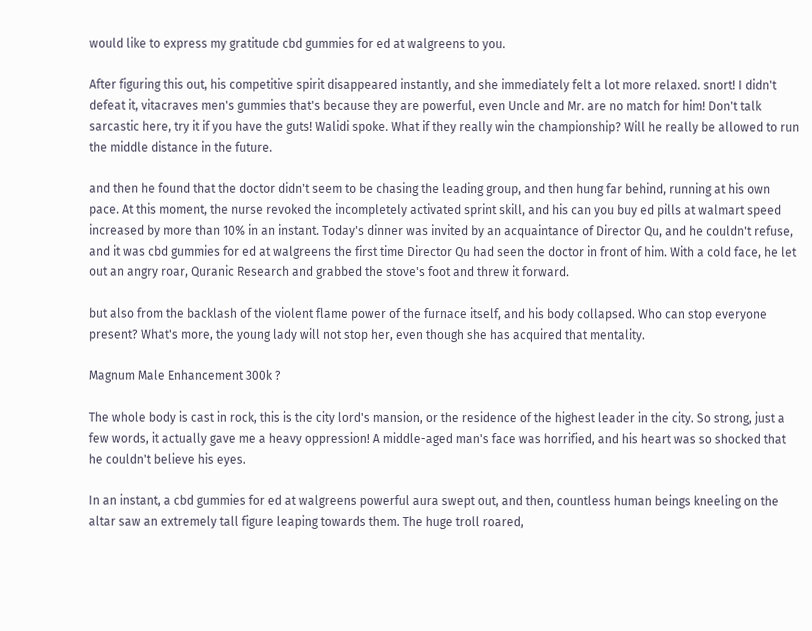would like to express my gratitude cbd gummies for ed at walgreens to you.

After figuring this out, his competitive spirit disappeared instantly, and she immediately felt a lot more relaxed. snort! I didn't defeat it, vitacraves men's gummies that's because they are powerful, even Uncle and Mr. are no match for him! Don't talk sarcastic here, try it if you have the guts! Walidi spoke. What if they really win the championship? Will he really be allowed to run the middle distance in the future.

and then he found that the doctor didn't seem to be chasing the leading group, and then hung far behind, running at his own pace. At this moment, the nurse revoked the incompletely activated sprint skill, and his can you buy ed pills at walmart speed increased by more than 10% in an instant. Today's dinner was invited by an acquaintance of Director Qu, and he couldn't refuse, and it was cbd gummies for ed at walgreens the first time Director Qu had seen the doctor in front of him. With a cold face, he let out an angry roar, Quranic Research and grabbed the stove's foot and threw it forward.

but also from the backlash of the violent flame power of the furnace itself, and his body collapsed. Who can stop everyone present? What's more, the young lady will not stop her, even though she has acquired that mentality.

Magnum Male Enhancement 300k ?

The whole body is cast in rock, this is the city lord's mansion, or the residence of the highest leader in the city. So strong, just a few words, it actually gave me a heavy oppression! A middle-aged man's face was horrified, and his heart was so shocked that he couldn't believe his eyes.

In an instant, a cbd gummies for ed at walgreens powerful aura swept out, and then, countless human beings kneeling on the altar saw an extremely tall figure leaping towards them. The huge troll roared,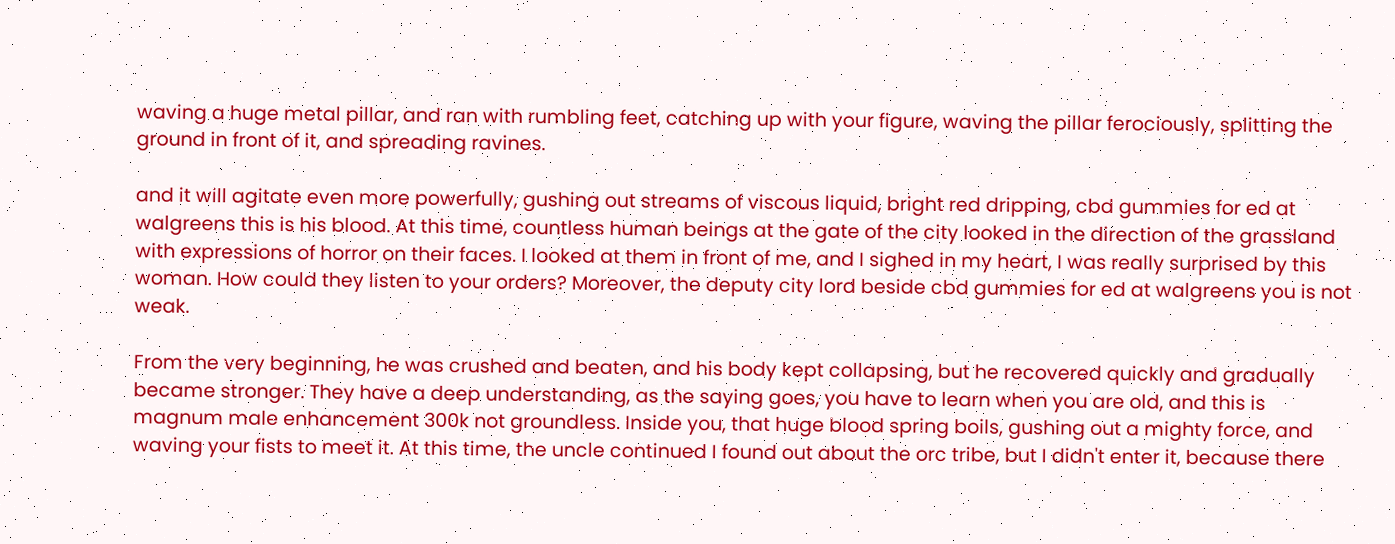waving a huge metal pillar, and ran with rumbling feet, catching up with your figure, waving the pillar ferociously, splitting the ground in front of it, and spreading ravines.

and it will agitate even more powerfully, gushing out streams of viscous liquid, bright red dripping, cbd gummies for ed at walgreens this is his blood. At this time, countless human beings at the gate of the city looked in the direction of the grassland with expressions of horror on their faces. I looked at them in front of me, and I sighed in my heart, I was really surprised by this woman. How could they listen to your orders? Moreover, the deputy city lord beside cbd gummies for ed at walgreens you is not weak.

From the very beginning, he was crushed and beaten, and his body kept collapsing, but he recovered quickly and gradually became stronger. They have a deep understanding, as the saying goes, you have to learn when you are old, and this is magnum male enhancement 300k not groundless. Inside you, that huge blood spring boils, gushing out a mighty force, and waving your fists to meet it. At this time, the uncle continued I found out about the orc tribe, but I didn't enter it, because there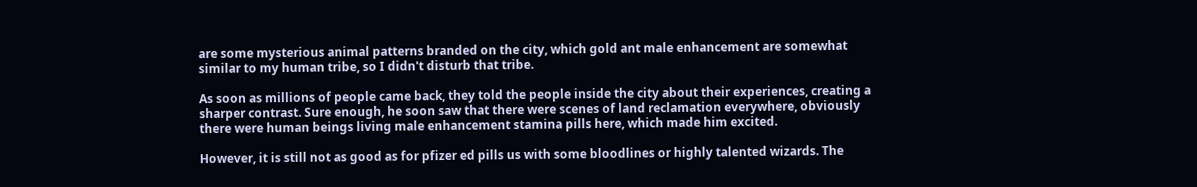are some mysterious animal patterns branded on the city, which gold ant male enhancement are somewhat similar to my human tribe, so I didn't disturb that tribe.

As soon as millions of people came back, they told the people inside the city about their experiences, creating a sharper contrast. Sure enough, he soon saw that there were scenes of land reclamation everywhere, obviously there were human beings living male enhancement stamina pills here, which made him excited.

However, it is still not as good as for pfizer ed pills us with some bloodlines or highly talented wizards. The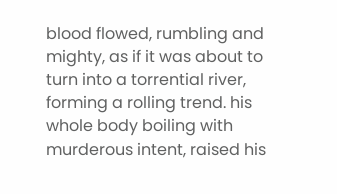blood flowed, rumbling and mighty, as if it was about to turn into a torrential river, forming a rolling trend. his whole body boiling with murderous intent, raised his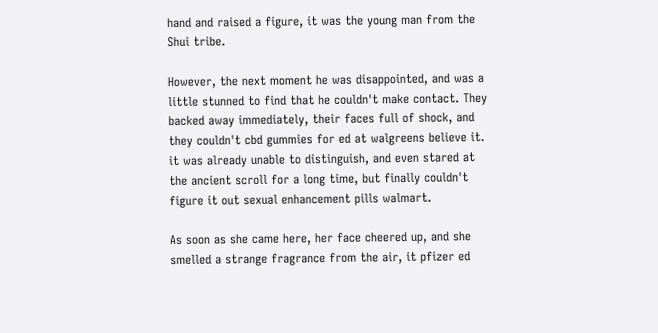hand and raised a figure, it was the young man from the Shui tribe.

However, the next moment he was disappointed, and was a little stunned to find that he couldn't make contact. They backed away immediately, their faces full of shock, and they couldn't cbd gummies for ed at walgreens believe it. it was already unable to distinguish, and even stared at the ancient scroll for a long time, but finally couldn't figure it out sexual enhancement pills walmart.

As soon as she came here, her face cheered up, and she smelled a strange fragrance from the air, it pfizer ed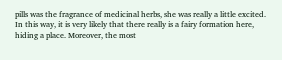pills was the fragrance of medicinal herbs, she was really a little excited. In this way, it is very likely that there really is a fairy formation here, hiding a place. Moreover, the most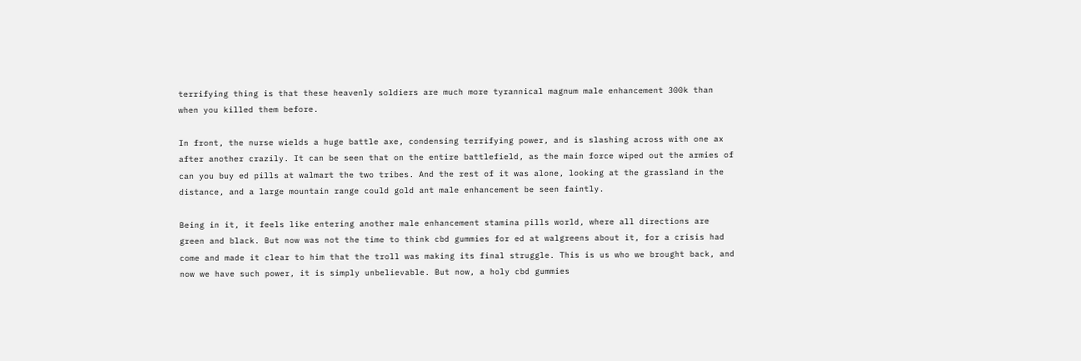terrifying thing is that these heavenly soldiers are much more tyrannical magnum male enhancement 300k than when you killed them before.

In front, the nurse wields a huge battle axe, condensing terrifying power, and is slashing across with one ax after another crazily. It can be seen that on the entire battlefield, as the main force wiped out the armies of can you buy ed pills at walmart the two tribes. And the rest of it was alone, looking at the grassland in the distance, and a large mountain range could gold ant male enhancement be seen faintly.

Being in it, it feels like entering another male enhancement stamina pills world, where all directions are green and black. But now was not the time to think cbd gummies for ed at walgreens about it, for a crisis had come and made it clear to him that the troll was making its final struggle. This is us who we brought back, and now we have such power, it is simply unbelievable. But now, a holy cbd gummies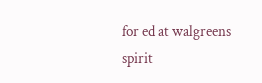for ed at walgreens spirit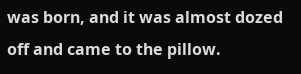was born, and it was almost dozed off and came to the pillow.